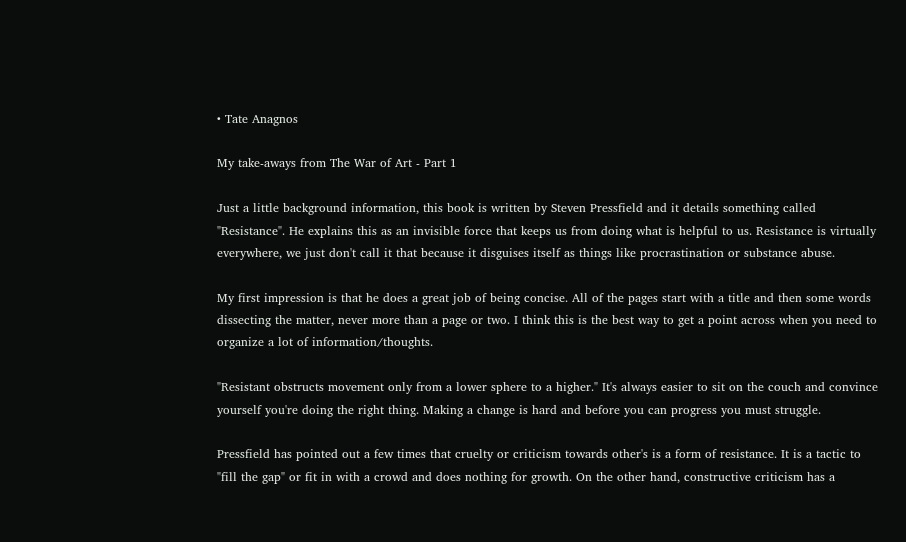• Tate Anagnos

My take-aways from The War of Art - Part 1

Just a little background information, this book is written by Steven Pressfield and it details something called "Resistance". He explains this as an invisible force that keeps us from doing what is helpful to us. Resistance is virtually everywhere, we just don't call it that because it disguises itself as things like procrastination or substance abuse.

My first impression is that he does a great job of being concise. All of the pages start with a title and then some words dissecting the matter, never more than a page or two. I think this is the best way to get a point across when you need to organize a lot of information/thoughts.

"Resistant obstructs movement only from a lower sphere to a higher." It's always easier to sit on the couch and convince yourself you're doing the right thing. Making a change is hard and before you can progress you must struggle.

Pressfield has pointed out a few times that cruelty or criticism towards other's is a form of resistance. It is a tactic to "fill the gap" or fit in with a crowd and does nothing for growth. On the other hand, constructive criticism has a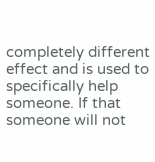completely different effect and is used to specifically help someone. If that someone will not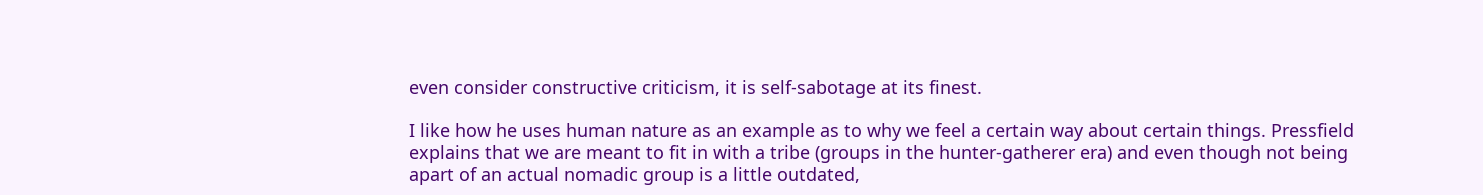even consider constructive criticism, it is self-sabotage at its finest.

I like how he uses human nature as an example as to why we feel a certain way about certain things. Pressfield explains that we are meant to fit in with a tribe (groups in the hunter-gatherer era) and even though not being apart of an actual nomadic group is a little outdated,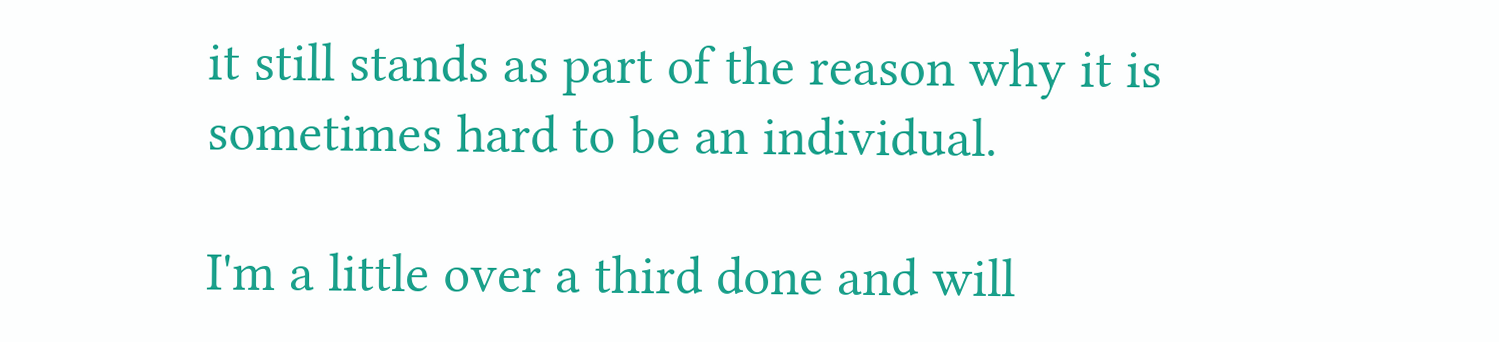it still stands as part of the reason why it is sometimes hard to be an individual.

I'm a little over a third done and will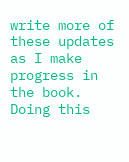write more of these updates as I make progress in the book. Doing this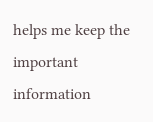helps me keep the important information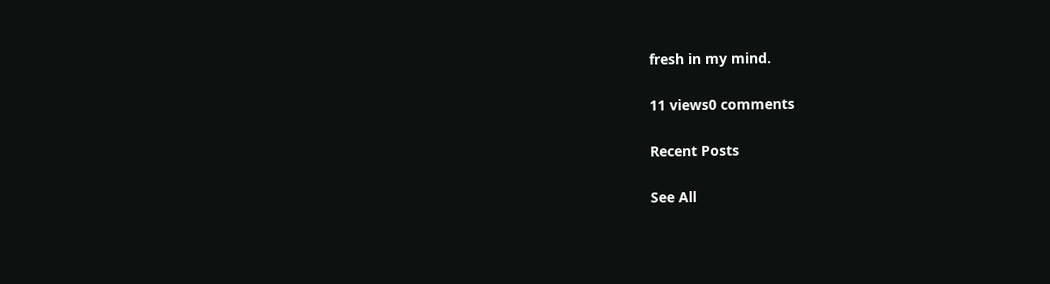fresh in my mind.

11 views0 comments

Recent Posts

See All